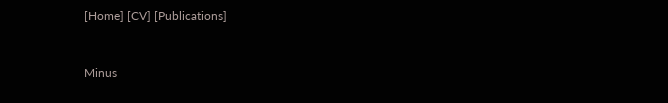[Home] [CV] [Publications]


Minus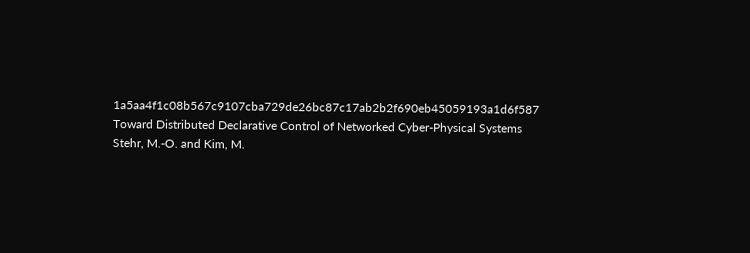1a5aa4f1c08b567c9107cba729de26bc87c17ab2b2f690eb45059193a1d6f587 Toward Distributed Declarative Control of Networked Cyber-Physical Systems
Stehr, M.-O. and Kim, M.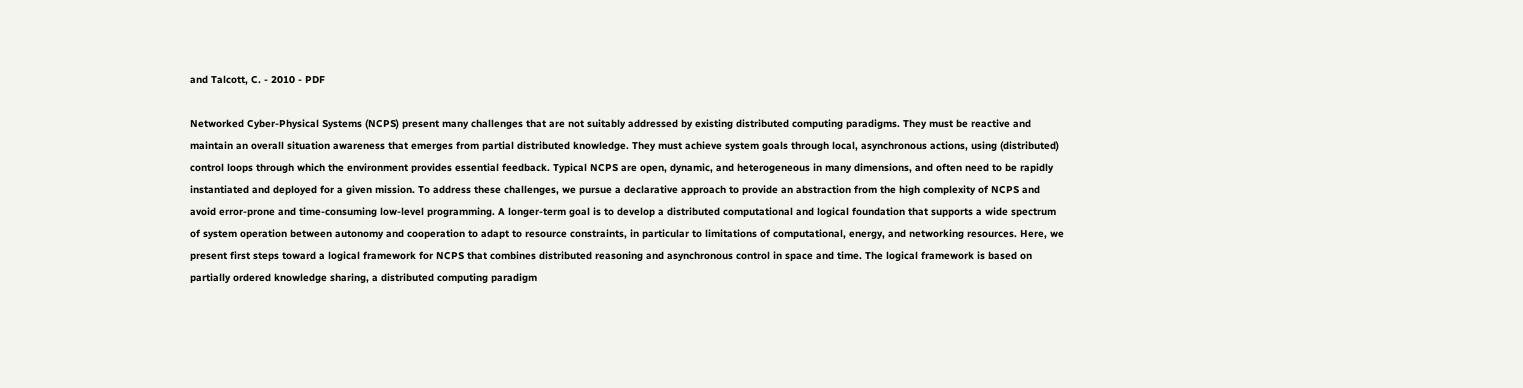and Talcott, C. - 2010 - PDF

Networked Cyber-Physical Systems (NCPS) present many challenges that are not suitably addressed by existing distributed computing paradigms. They must be reactive and maintain an overall situation awareness that emerges from partial distributed knowledge. They must achieve system goals through local, asynchronous actions, using (distributed) control loops through which the environment provides essential feedback. Typical NCPS are open, dynamic, and heterogeneous in many dimensions, and often need to be rapidly instantiated and deployed for a given mission. To address these challenges, we pursue a declarative approach to provide an abstraction from the high complexity of NCPS and avoid error-prone and time-consuming low-level programming. A longer-term goal is to develop a distributed computational and logical foundation that supports a wide spectrum of system operation between autonomy and cooperation to adapt to resource constraints, in particular to limitations of computational, energy, and networking resources. Here, we present first steps toward a logical framework for NCPS that combines distributed reasoning and asynchronous control in space and time. The logical framework is based on partially ordered knowledge sharing, a distributed computing paradigm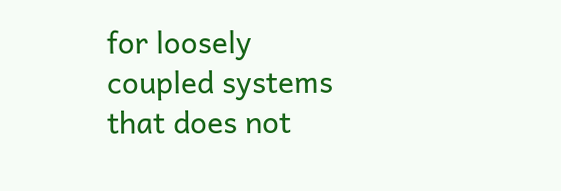for loosely coupled systems that does not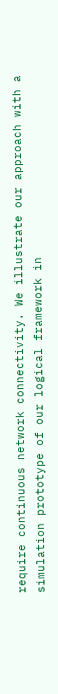require continuous network connectivity. We illustrate our approach with a simulation prototype of our logical framework in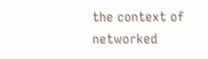the context of networked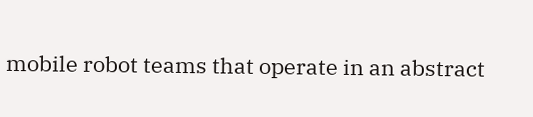mobile robot teams that operate in an abstract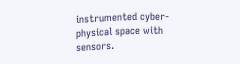instrumented cyber-physical space with sensors.